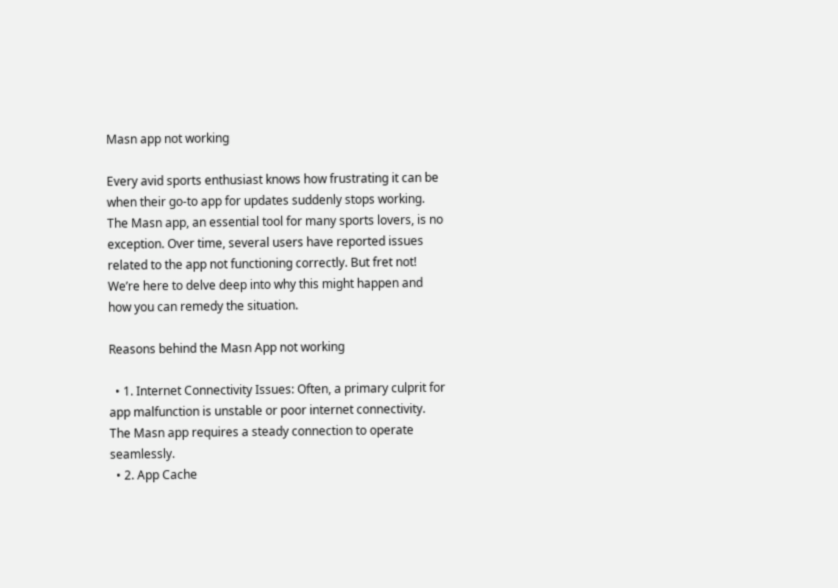Masn app not working

Every avid sports enthusiast knows how frustrating it can be when their go-to app for updates suddenly stops working. The Masn app, an essential tool for many sports lovers, is no exception. Over time, several users have reported issues related to the app not functioning correctly. But fret not! We’re here to delve deep into why this might happen and how you can remedy the situation.

Reasons behind the Masn App not working

  • 1. Internet Connectivity Issues: Often, a primary culprit for app malfunction is unstable or poor internet connectivity. The Masn app requires a steady connection to operate seamlessly.
  • 2. App Cache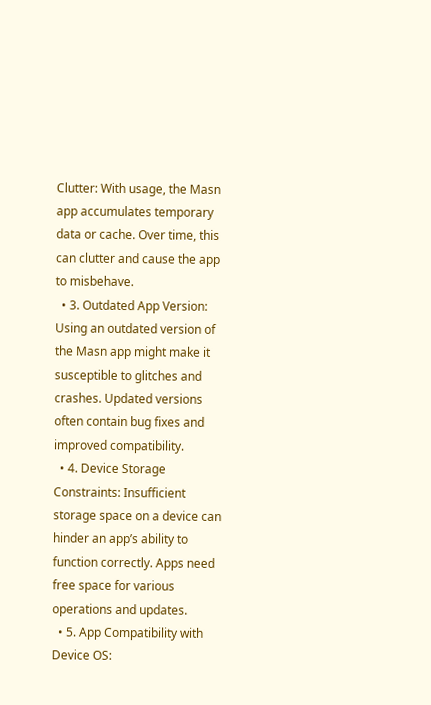Clutter: With usage, the Masn app accumulates temporary data or cache. Over time, this can clutter and cause the app to misbehave.
  • 3. Outdated App Version: Using an outdated version of the Masn app might make it susceptible to glitches and crashes. Updated versions often contain bug fixes and improved compatibility.
  • 4. Device Storage Constraints: Insufficient storage space on a device can hinder an app’s ability to function correctly. Apps need free space for various operations and updates.
  • 5. App Compatibility with Device OS: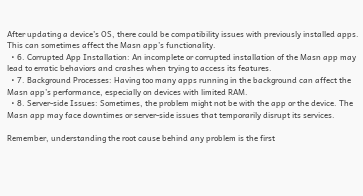After updating a device’s OS, there could be compatibility issues with previously installed apps. This can sometimes affect the Masn app’s functionality.
  • 6. Corrupted App Installation: An incomplete or corrupted installation of the Masn app may lead to erratic behaviors and crashes when trying to access its features.
  • 7. Background Processes: Having too many apps running in the background can affect the Masn app’s performance, especially on devices with limited RAM.
  • 8. Server-side Issues: Sometimes, the problem might not be with the app or the device. The Masn app may face downtimes or server-side issues that temporarily disrupt its services.

Remember, understanding the root cause behind any problem is the first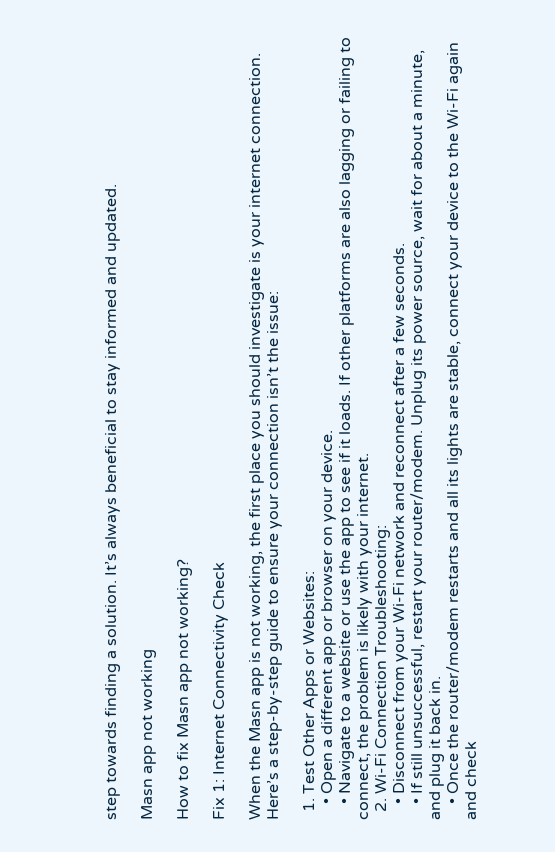step towards finding a solution. It’s always beneficial to stay informed and updated.

Masn app not working

How to fix Masn app not working?

Fix 1: Internet Connectivity Check

When the Masn app is not working, the first place you should investigate is your internet connection. Here’s a step-by-step guide to ensure your connection isn’t the issue:

  1. Test Other Apps or Websites:
    • Open a different app or browser on your device.
    • Navigate to a website or use the app to see if it loads. If other platforms are also lagging or failing to connect, the problem is likely with your internet.
  2. Wi-Fi Connection Troubleshooting:
    • Disconnect from your Wi-Fi network and reconnect after a few seconds.
    • If still unsuccessful, restart your router/modem. Unplug its power source, wait for about a minute, and plug it back in.
    • Once the router/modem restarts and all its lights are stable, connect your device to the Wi-Fi again and check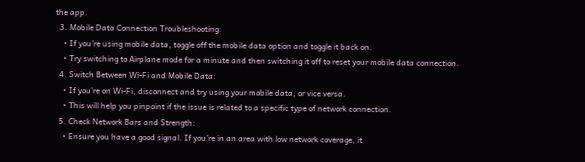the app.
  3. Mobile Data Connection Troubleshooting:
    • If you’re using mobile data, toggle off the mobile data option and toggle it back on.
    • Try switching to Airplane mode for a minute and then switching it off to reset your mobile data connection.
  4. Switch Between Wi-Fi and Mobile Data:
    • If you’re on Wi-Fi, disconnect and try using your mobile data, or vice versa.
    • This will help you pinpoint if the issue is related to a specific type of network connection.
  5. Check Network Bars and Strength:
    • Ensure you have a good signal. If you’re in an area with low network coverage, it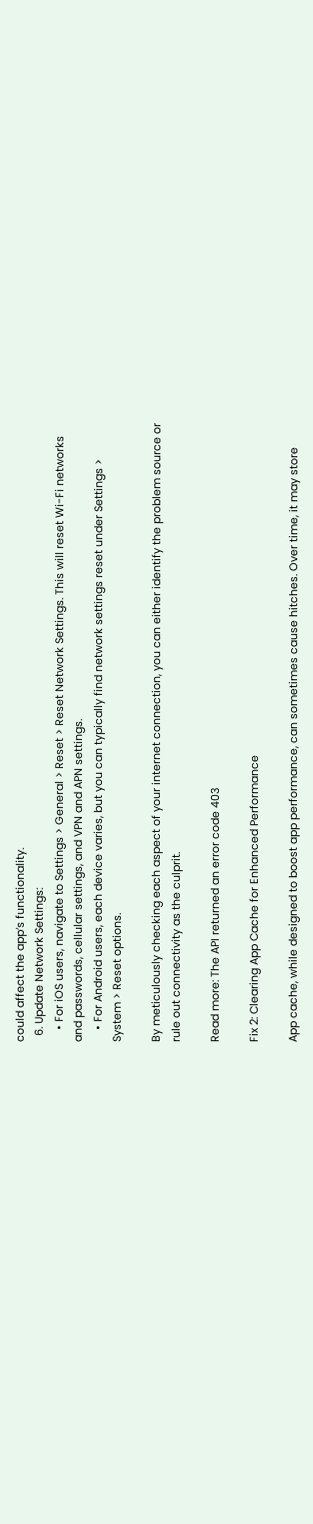could affect the app’s functionality.
  6. Update Network Settings:
    • For iOS users, navigate to Settings > General > Reset > Reset Network Settings. This will reset Wi-Fi networks and passwords, cellular settings, and VPN and APN settings.
    • For Android users, each device varies, but you can typically find network settings reset under Settings > System > Reset options.

By meticulously checking each aspect of your internet connection, you can either identify the problem source or rule out connectivity as the culprit.

Read more: The API returned an error code 403

Fix 2: Clearing App Cache for Enhanced Performance

App cache, while designed to boost app performance, can sometimes cause hitches. Over time, it may store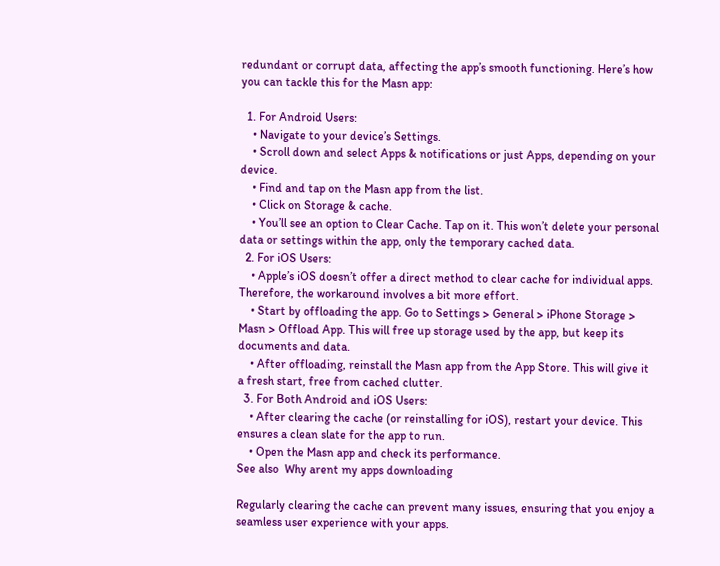redundant or corrupt data, affecting the app’s smooth functioning. Here’s how you can tackle this for the Masn app:

  1. For Android Users:
    • Navigate to your device’s Settings.
    • Scroll down and select Apps & notifications or just Apps, depending on your device.
    • Find and tap on the Masn app from the list.
    • Click on Storage & cache.
    • You’ll see an option to Clear Cache. Tap on it. This won’t delete your personal data or settings within the app, only the temporary cached data.
  2. For iOS Users:
    • Apple’s iOS doesn’t offer a direct method to clear cache for individual apps. Therefore, the workaround involves a bit more effort.
    • Start by offloading the app. Go to Settings > General > iPhone Storage > Masn > Offload App. This will free up storage used by the app, but keep its documents and data.
    • After offloading, reinstall the Masn app from the App Store. This will give it a fresh start, free from cached clutter.
  3. For Both Android and iOS Users:
    • After clearing the cache (or reinstalling for iOS), restart your device. This ensures a clean slate for the app to run.
    • Open the Masn app and check its performance.
See also  Why arent my apps downloading

Regularly clearing the cache can prevent many issues, ensuring that you enjoy a seamless user experience with your apps.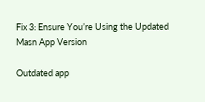Fix 3: Ensure You’re Using the Updated Masn App Version

Outdated app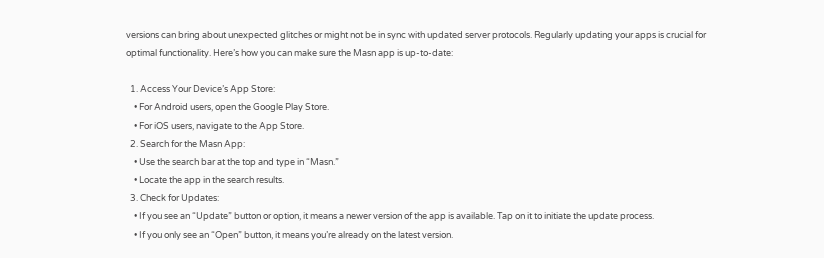versions can bring about unexpected glitches or might not be in sync with updated server protocols. Regularly updating your apps is crucial for optimal functionality. Here’s how you can make sure the Masn app is up-to-date:

  1. Access Your Device’s App Store:
    • For Android users, open the Google Play Store.
    • For iOS users, navigate to the App Store.
  2. Search for the Masn App:
    • Use the search bar at the top and type in “Masn.”
    • Locate the app in the search results.
  3. Check for Updates:
    • If you see an “Update” button or option, it means a newer version of the app is available. Tap on it to initiate the update process.
    • If you only see an “Open” button, it means you’re already on the latest version.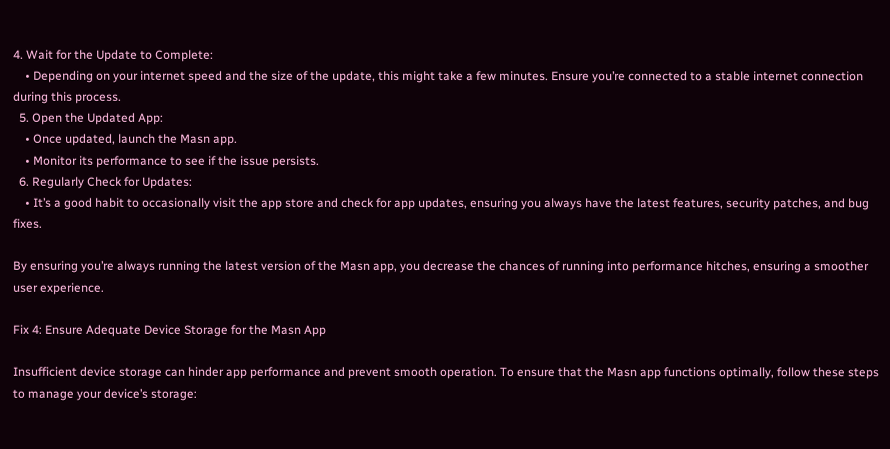4. Wait for the Update to Complete:
    • Depending on your internet speed and the size of the update, this might take a few minutes. Ensure you’re connected to a stable internet connection during this process.
  5. Open the Updated App:
    • Once updated, launch the Masn app.
    • Monitor its performance to see if the issue persists.
  6. Regularly Check for Updates:
    • It’s a good habit to occasionally visit the app store and check for app updates, ensuring you always have the latest features, security patches, and bug fixes.

By ensuring you’re always running the latest version of the Masn app, you decrease the chances of running into performance hitches, ensuring a smoother user experience.

Fix 4: Ensure Adequate Device Storage for the Masn App

Insufficient device storage can hinder app performance and prevent smooth operation. To ensure that the Masn app functions optimally, follow these steps to manage your device’s storage: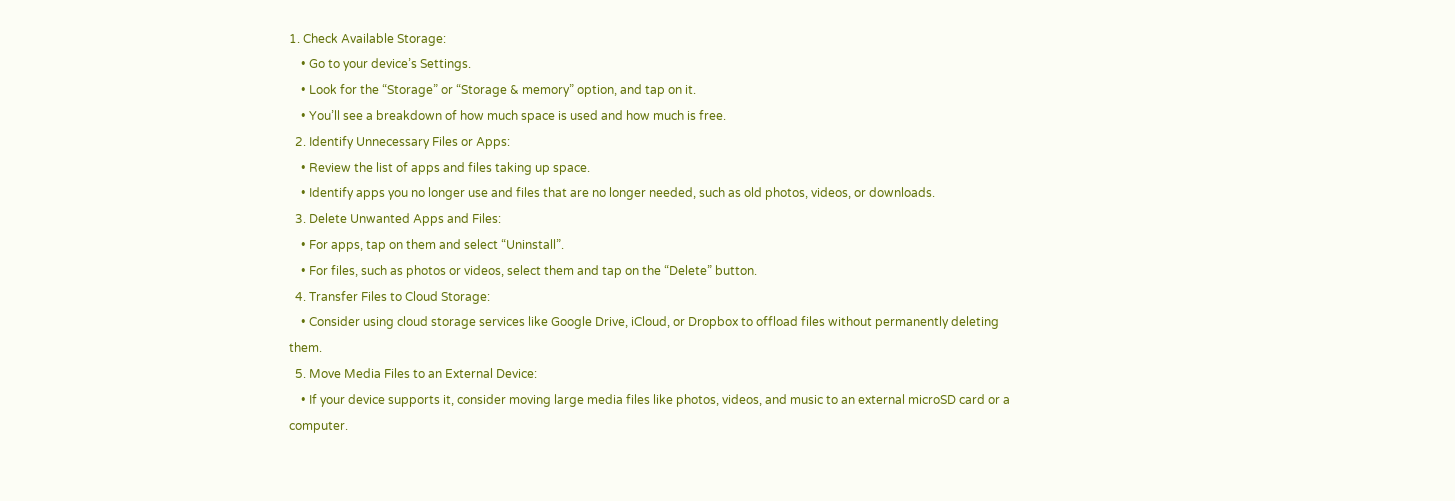1. Check Available Storage:
    • Go to your device’s Settings.
    • Look for the “Storage” or “Storage & memory” option, and tap on it.
    • You’ll see a breakdown of how much space is used and how much is free.
  2. Identify Unnecessary Files or Apps:
    • Review the list of apps and files taking up space.
    • Identify apps you no longer use and files that are no longer needed, such as old photos, videos, or downloads.
  3. Delete Unwanted Apps and Files:
    • For apps, tap on them and select “Uninstall”.
    • For files, such as photos or videos, select them and tap on the “Delete” button.
  4. Transfer Files to Cloud Storage:
    • Consider using cloud storage services like Google Drive, iCloud, or Dropbox to offload files without permanently deleting them.
  5. Move Media Files to an External Device:
    • If your device supports it, consider moving large media files like photos, videos, and music to an external microSD card or a computer.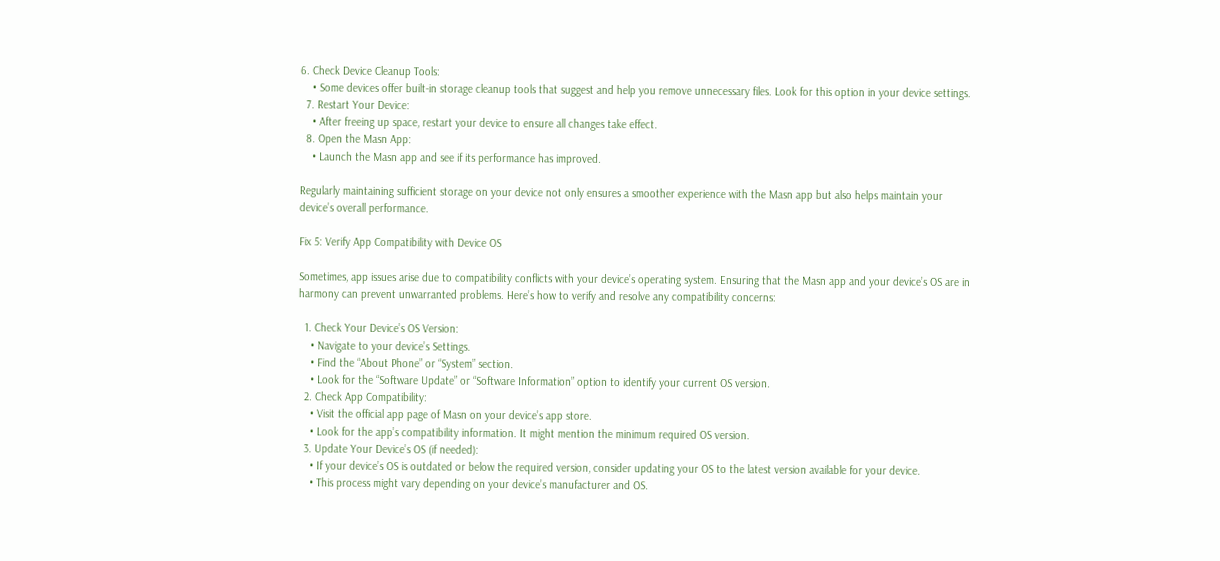6. Check Device Cleanup Tools:
    • Some devices offer built-in storage cleanup tools that suggest and help you remove unnecessary files. Look for this option in your device settings.
  7. Restart Your Device:
    • After freeing up space, restart your device to ensure all changes take effect.
  8. Open the Masn App:
    • Launch the Masn app and see if its performance has improved.

Regularly maintaining sufficient storage on your device not only ensures a smoother experience with the Masn app but also helps maintain your device’s overall performance.

Fix 5: Verify App Compatibility with Device OS

Sometimes, app issues arise due to compatibility conflicts with your device’s operating system. Ensuring that the Masn app and your device’s OS are in harmony can prevent unwarranted problems. Here’s how to verify and resolve any compatibility concerns:

  1. Check Your Device’s OS Version:
    • Navigate to your device’s Settings.
    • Find the “About Phone” or “System” section.
    • Look for the “Software Update” or “Software Information” option to identify your current OS version.
  2. Check App Compatibility:
    • Visit the official app page of Masn on your device’s app store.
    • Look for the app’s compatibility information. It might mention the minimum required OS version.
  3. Update Your Device’s OS (if needed):
    • If your device’s OS is outdated or below the required version, consider updating your OS to the latest version available for your device.
    • This process might vary depending on your device’s manufacturer and OS.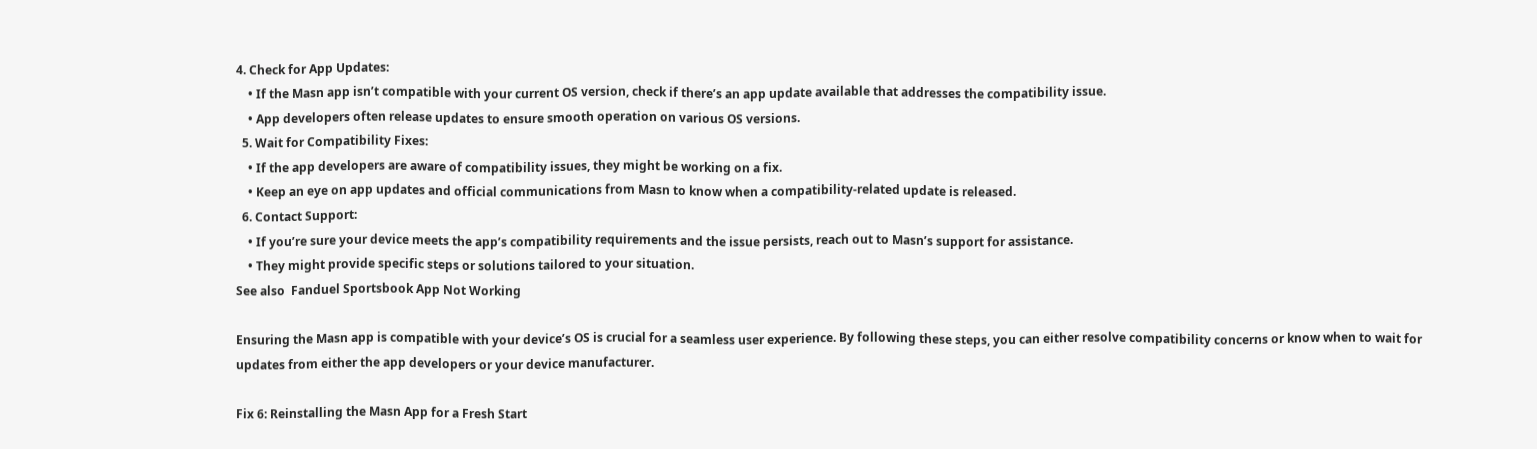4. Check for App Updates:
    • If the Masn app isn’t compatible with your current OS version, check if there’s an app update available that addresses the compatibility issue.
    • App developers often release updates to ensure smooth operation on various OS versions.
  5. Wait for Compatibility Fixes:
    • If the app developers are aware of compatibility issues, they might be working on a fix.
    • Keep an eye on app updates and official communications from Masn to know when a compatibility-related update is released.
  6. Contact Support:
    • If you’re sure your device meets the app’s compatibility requirements and the issue persists, reach out to Masn’s support for assistance.
    • They might provide specific steps or solutions tailored to your situation.
See also  Fanduel Sportsbook App Not Working

Ensuring the Masn app is compatible with your device’s OS is crucial for a seamless user experience. By following these steps, you can either resolve compatibility concerns or know when to wait for updates from either the app developers or your device manufacturer.

Fix 6: Reinstalling the Masn App for a Fresh Start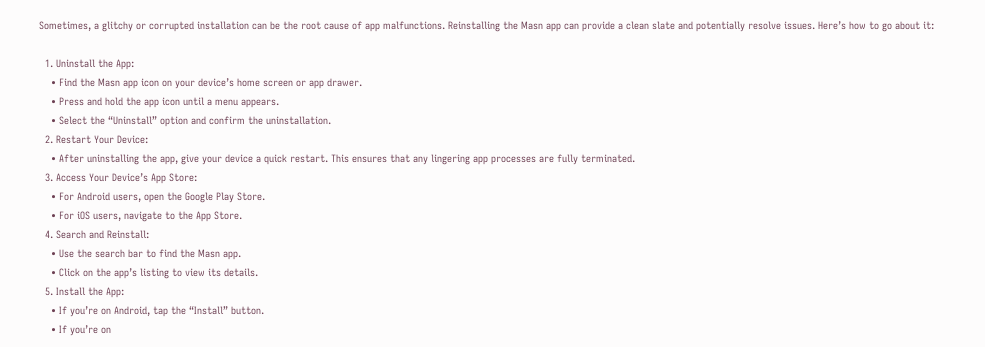Sometimes, a glitchy or corrupted installation can be the root cause of app malfunctions. Reinstalling the Masn app can provide a clean slate and potentially resolve issues. Here’s how to go about it:

  1. Uninstall the App:
    • Find the Masn app icon on your device’s home screen or app drawer.
    • Press and hold the app icon until a menu appears.
    • Select the “Uninstall” option and confirm the uninstallation.
  2. Restart Your Device:
    • After uninstalling the app, give your device a quick restart. This ensures that any lingering app processes are fully terminated.
  3. Access Your Device’s App Store:
    • For Android users, open the Google Play Store.
    • For iOS users, navigate to the App Store.
  4. Search and Reinstall:
    • Use the search bar to find the Masn app.
    • Click on the app’s listing to view its details.
  5. Install the App:
    • If you’re on Android, tap the “Install” button.
    • If you’re on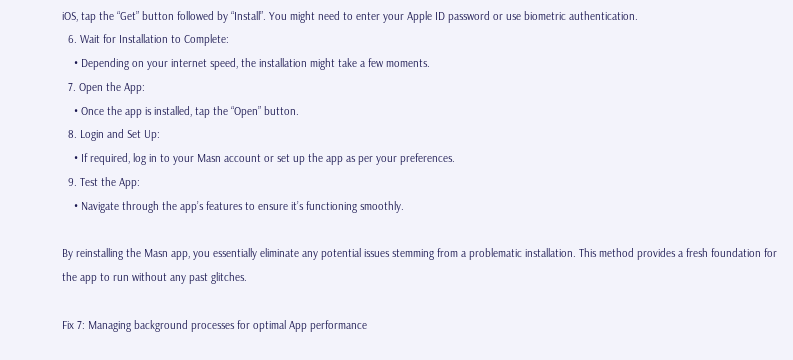iOS, tap the “Get” button followed by “Install”. You might need to enter your Apple ID password or use biometric authentication.
  6. Wait for Installation to Complete:
    • Depending on your internet speed, the installation might take a few moments.
  7. Open the App:
    • Once the app is installed, tap the “Open” button.
  8. Login and Set Up:
    • If required, log in to your Masn account or set up the app as per your preferences.
  9. Test the App:
    • Navigate through the app’s features to ensure it’s functioning smoothly.

By reinstalling the Masn app, you essentially eliminate any potential issues stemming from a problematic installation. This method provides a fresh foundation for the app to run without any past glitches.

Fix 7: Managing background processes for optimal App performance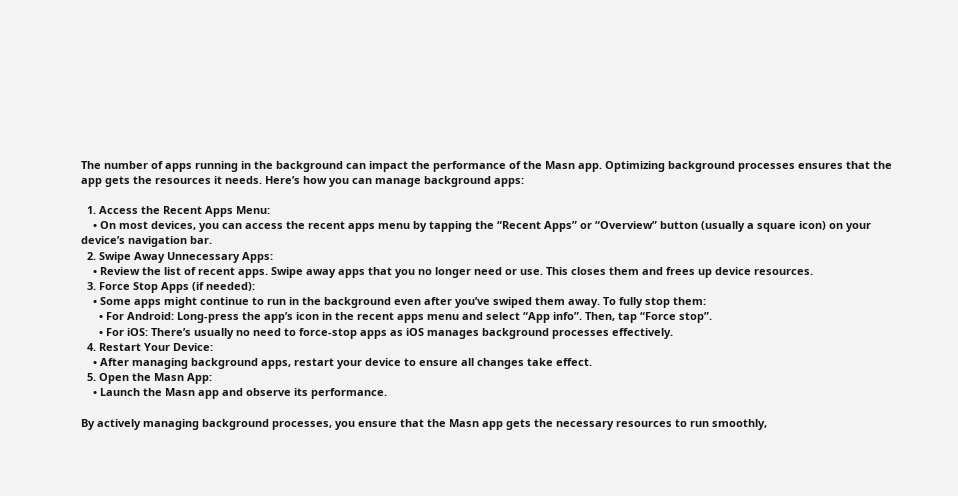The number of apps running in the background can impact the performance of the Masn app. Optimizing background processes ensures that the app gets the resources it needs. Here’s how you can manage background apps:

  1. Access the Recent Apps Menu:
    • On most devices, you can access the recent apps menu by tapping the “Recent Apps” or “Overview” button (usually a square icon) on your device’s navigation bar.
  2. Swipe Away Unnecessary Apps:
    • Review the list of recent apps. Swipe away apps that you no longer need or use. This closes them and frees up device resources.
  3. Force Stop Apps (if needed):
    • Some apps might continue to run in the background even after you’ve swiped them away. To fully stop them:
      • For Android: Long-press the app’s icon in the recent apps menu and select “App info”. Then, tap “Force stop”.
      • For iOS: There’s usually no need to force-stop apps as iOS manages background processes effectively.
  4. Restart Your Device:
    • After managing background apps, restart your device to ensure all changes take effect.
  5. Open the Masn App:
    • Launch the Masn app and observe its performance.

By actively managing background processes, you ensure that the Masn app gets the necessary resources to run smoothly,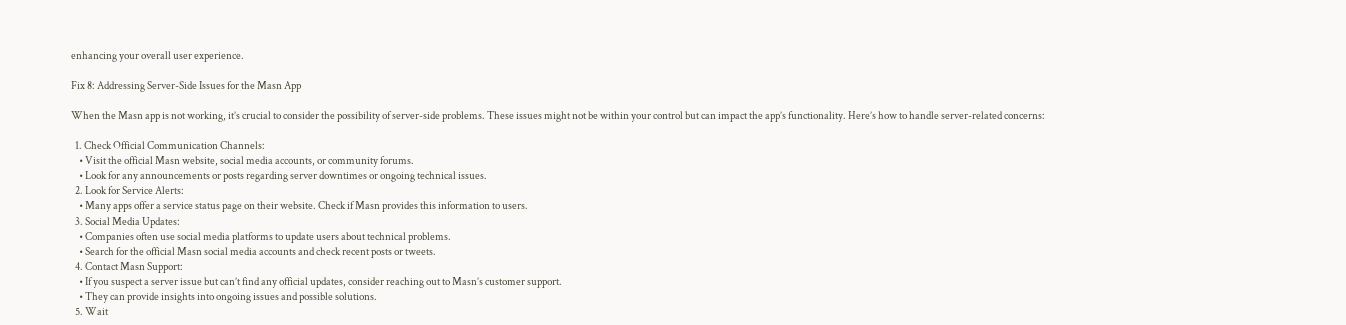enhancing your overall user experience.

Fix 8: Addressing Server-Side Issues for the Masn App

When the Masn app is not working, it’s crucial to consider the possibility of server-side problems. These issues might not be within your control but can impact the app’s functionality. Here’s how to handle server-related concerns:

  1. Check Official Communication Channels:
    • Visit the official Masn website, social media accounts, or community forums.
    • Look for any announcements or posts regarding server downtimes or ongoing technical issues.
  2. Look for Service Alerts:
    • Many apps offer a service status page on their website. Check if Masn provides this information to users.
  3. Social Media Updates:
    • Companies often use social media platforms to update users about technical problems.
    • Search for the official Masn social media accounts and check recent posts or tweets.
  4. Contact Masn Support:
    • If you suspect a server issue but can’t find any official updates, consider reaching out to Masn’s customer support.
    • They can provide insights into ongoing issues and possible solutions.
  5. Wait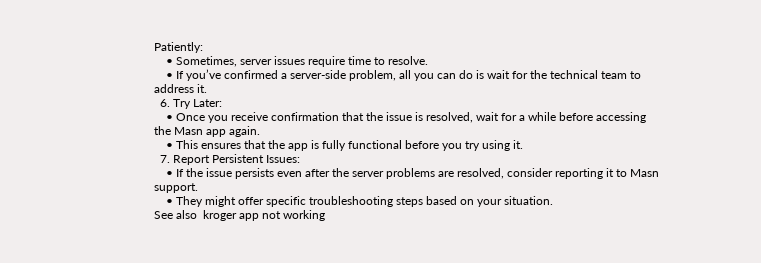Patiently:
    • Sometimes, server issues require time to resolve.
    • If you’ve confirmed a server-side problem, all you can do is wait for the technical team to address it.
  6. Try Later:
    • Once you receive confirmation that the issue is resolved, wait for a while before accessing the Masn app again.
    • This ensures that the app is fully functional before you try using it.
  7. Report Persistent Issues:
    • If the issue persists even after the server problems are resolved, consider reporting it to Masn support.
    • They might offer specific troubleshooting steps based on your situation.
See also  kroger app not working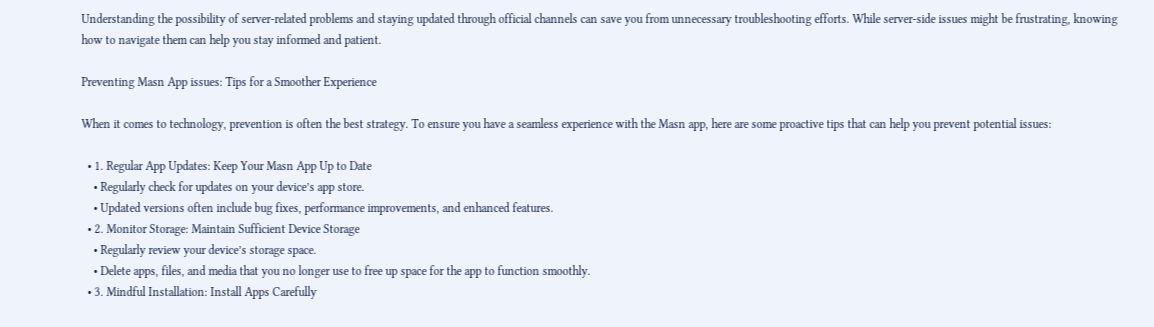Understanding the possibility of server-related problems and staying updated through official channels can save you from unnecessary troubleshooting efforts. While server-side issues might be frustrating, knowing how to navigate them can help you stay informed and patient.

Preventing Masn App issues: Tips for a Smoother Experience

When it comes to technology, prevention is often the best strategy. To ensure you have a seamless experience with the Masn app, here are some proactive tips that can help you prevent potential issues:

  • 1. Regular App Updates: Keep Your Masn App Up to Date
    • Regularly check for updates on your device’s app store.
    • Updated versions often include bug fixes, performance improvements, and enhanced features.
  • 2. Monitor Storage: Maintain Sufficient Device Storage
    • Regularly review your device’s storage space.
    • Delete apps, files, and media that you no longer use to free up space for the app to function smoothly.
  • 3. Mindful Installation: Install Apps Carefully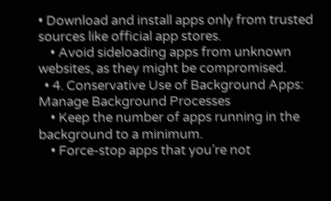• Download and install apps only from trusted sources like official app stores.
    • Avoid sideloading apps from unknown websites, as they might be compromised.
  • 4. Conservative Use of Background Apps: Manage Background Processes
    • Keep the number of apps running in the background to a minimum.
    • Force-stop apps that you’re not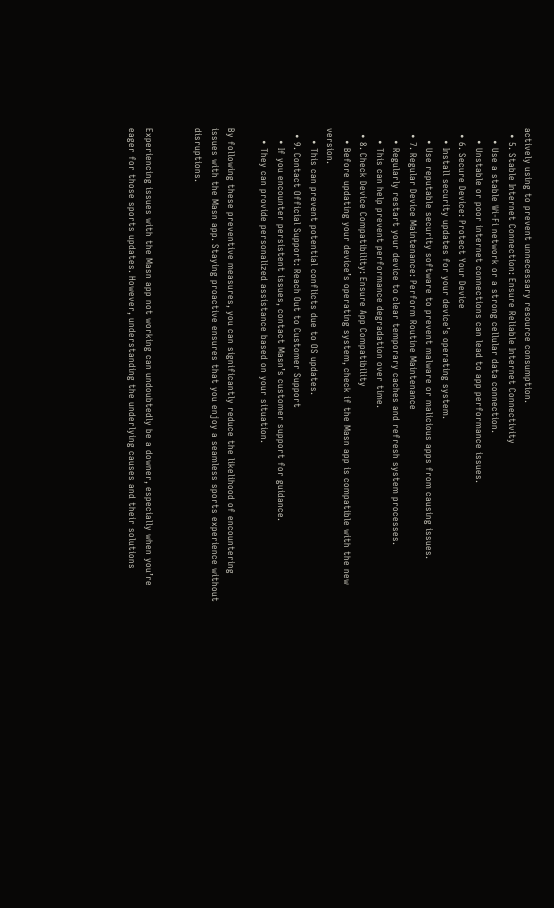actively using to prevent unnecessary resource consumption.
  • 5. Stable Internet Connection: Ensure Reliable Internet Connectivity
    • Use a stable Wi-Fi network or a strong cellular data connection.
    • Unstable or poor internet connections can lead to app performance issues.
  • 6. Secure Device: Protect Your Device
    • Install security updates for your device’s operating system.
    • Use reputable security software to prevent malware or malicious apps from causing issues.
  • 7. Regular Device Maintenance: Perform Routine Maintenance
    • Regularly restart your device to clear temporary caches and refresh system processes.
    • This can help prevent performance degradation over time.
  • 8. Check Device Compatibility: Ensure App Compatibility
    • Before updating your device’s operating system, check if the Masn app is compatible with the new version.
    • This can prevent potential conflicts due to OS updates.
  • 9. Contact Official Support: Reach Out to Customer Support
    • If you encounter persistent issues, contact Masn’s customer support for guidance.
    • They can provide personalized assistance based on your situation.

By following these preventive measures, you can significantly reduce the likelihood of encountering issues with the Masn app. Staying proactive ensures that you enjoy a seamless sports experience without disruptions.


Experiencing issues with the Masn app not working can undoubtedly be a downer, especially when you’re eager for those sports updates. However, understanding the underlying causes and their solutions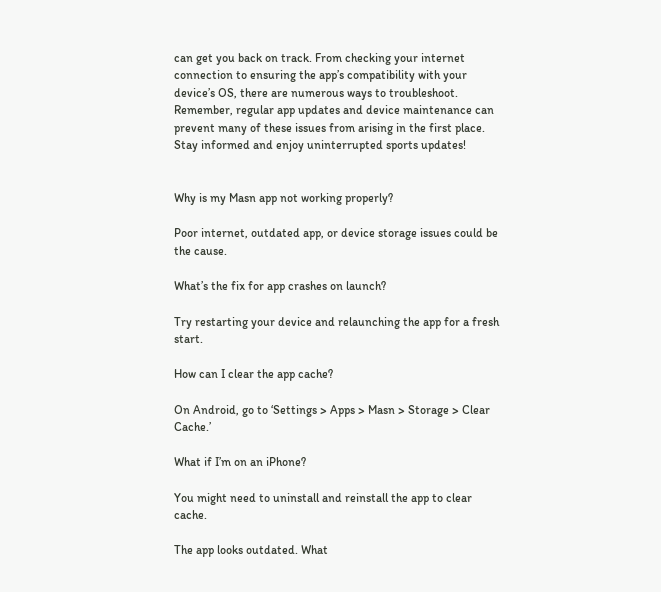can get you back on track. From checking your internet connection to ensuring the app’s compatibility with your device’s OS, there are numerous ways to troubleshoot. Remember, regular app updates and device maintenance can prevent many of these issues from arising in the first place. Stay informed and enjoy uninterrupted sports updates!


Why is my Masn app not working properly?

Poor internet, outdated app, or device storage issues could be the cause.

What’s the fix for app crashes on launch?

Try restarting your device and relaunching the app for a fresh start.

How can I clear the app cache?

On Android, go to ‘Settings > Apps > Masn > Storage > Clear Cache.’

What if I’m on an iPhone?

You might need to uninstall and reinstall the app to clear cache.

The app looks outdated. What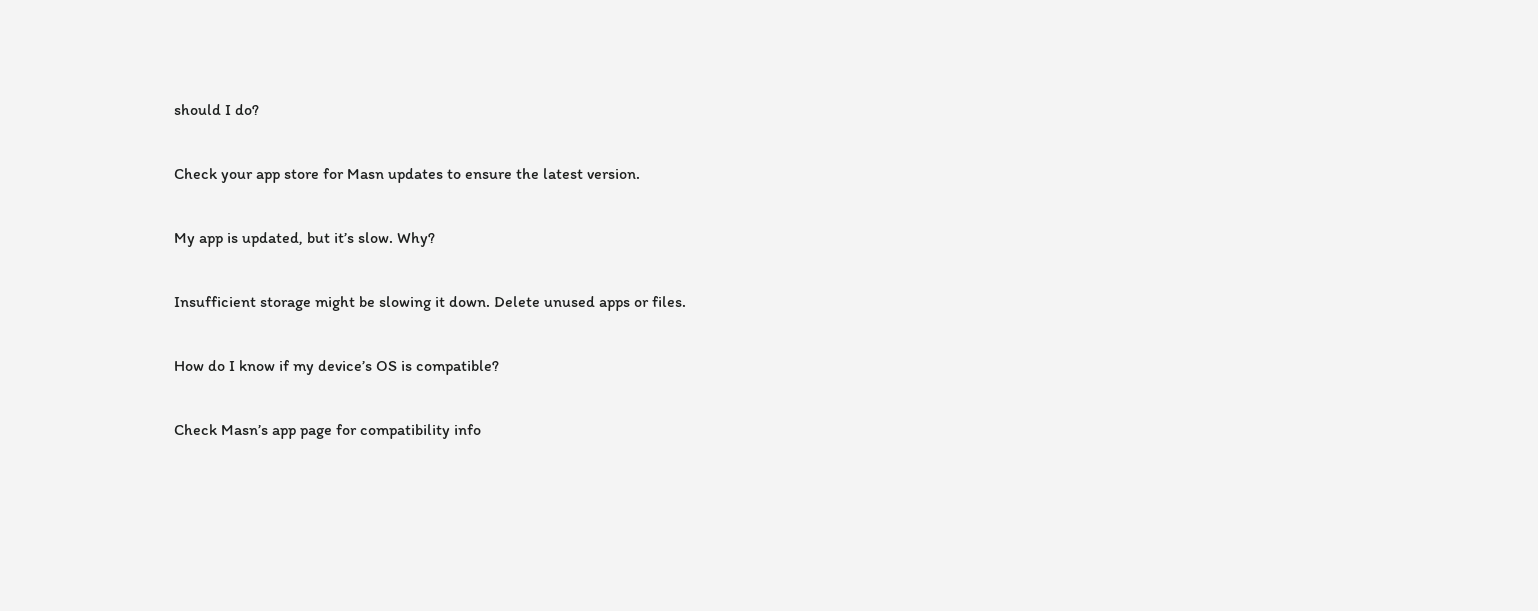should I do?

Check your app store for Masn updates to ensure the latest version.

My app is updated, but it’s slow. Why?

Insufficient storage might be slowing it down. Delete unused apps or files.

How do I know if my device’s OS is compatible?

Check Masn’s app page for compatibility info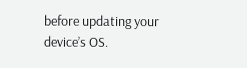before updating your device’s OS.